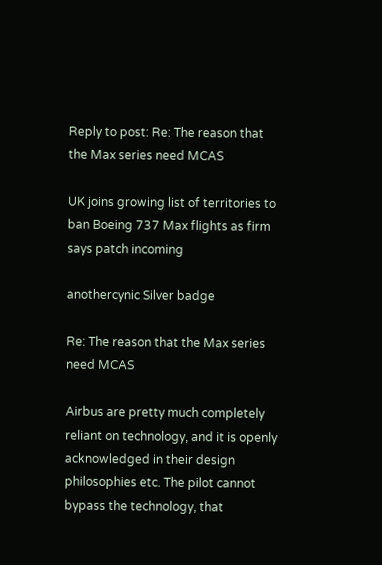Reply to post: Re: The reason that the Max series need MCAS

UK joins growing list of territories to ban Boeing 737 Max flights as firm says patch incoming

anothercynic Silver badge

Re: The reason that the Max series need MCAS

Airbus are pretty much completely reliant on technology, and it is openly acknowledged in their design philosophies etc. The pilot cannot bypass the technology, that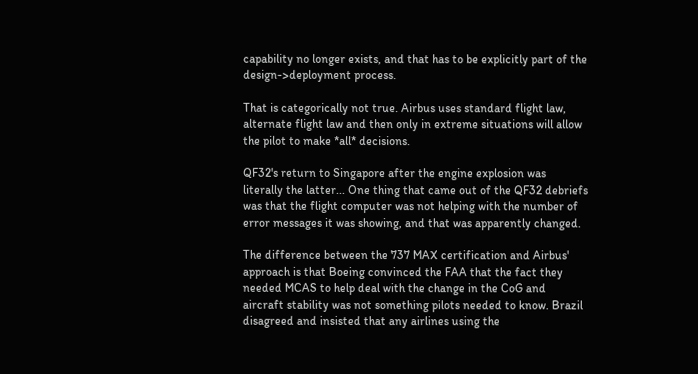capability no longer exists, and that has to be explicitly part of the design->deployment process.

That is categorically not true. Airbus uses standard flight law, alternate flight law and then only in extreme situations will allow the pilot to make *all* decisions.

QF32's return to Singapore after the engine explosion was literally the latter... One thing that came out of the QF32 debriefs was that the flight computer was not helping with the number of error messages it was showing, and that was apparently changed.

The difference between the 737 MAX certification and Airbus' approach is that Boeing convinced the FAA that the fact they needed MCAS to help deal with the change in the CoG and aircraft stability was not something pilots needed to know. Brazil disagreed and insisted that any airlines using the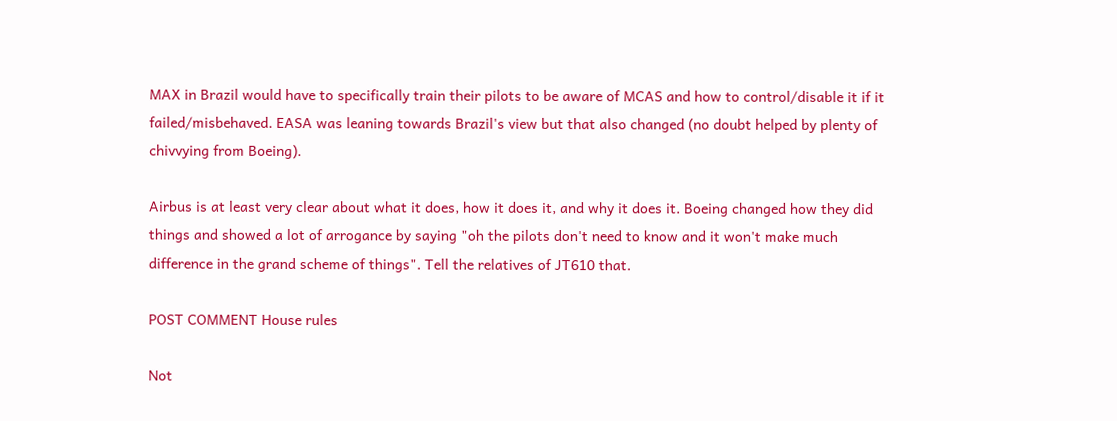MAX in Brazil would have to specifically train their pilots to be aware of MCAS and how to control/disable it if it failed/misbehaved. EASA was leaning towards Brazil's view but that also changed (no doubt helped by plenty of chivvying from Boeing).

Airbus is at least very clear about what it does, how it does it, and why it does it. Boeing changed how they did things and showed a lot of arrogance by saying "oh the pilots don't need to know and it won't make much difference in the grand scheme of things". Tell the relatives of JT610 that.

POST COMMENT House rules

Not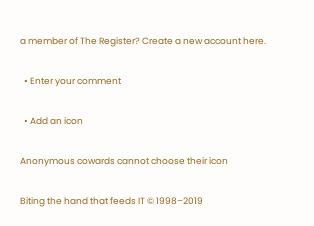a member of The Register? Create a new account here.

  • Enter your comment

  • Add an icon

Anonymous cowards cannot choose their icon

Biting the hand that feeds IT © 1998–2019